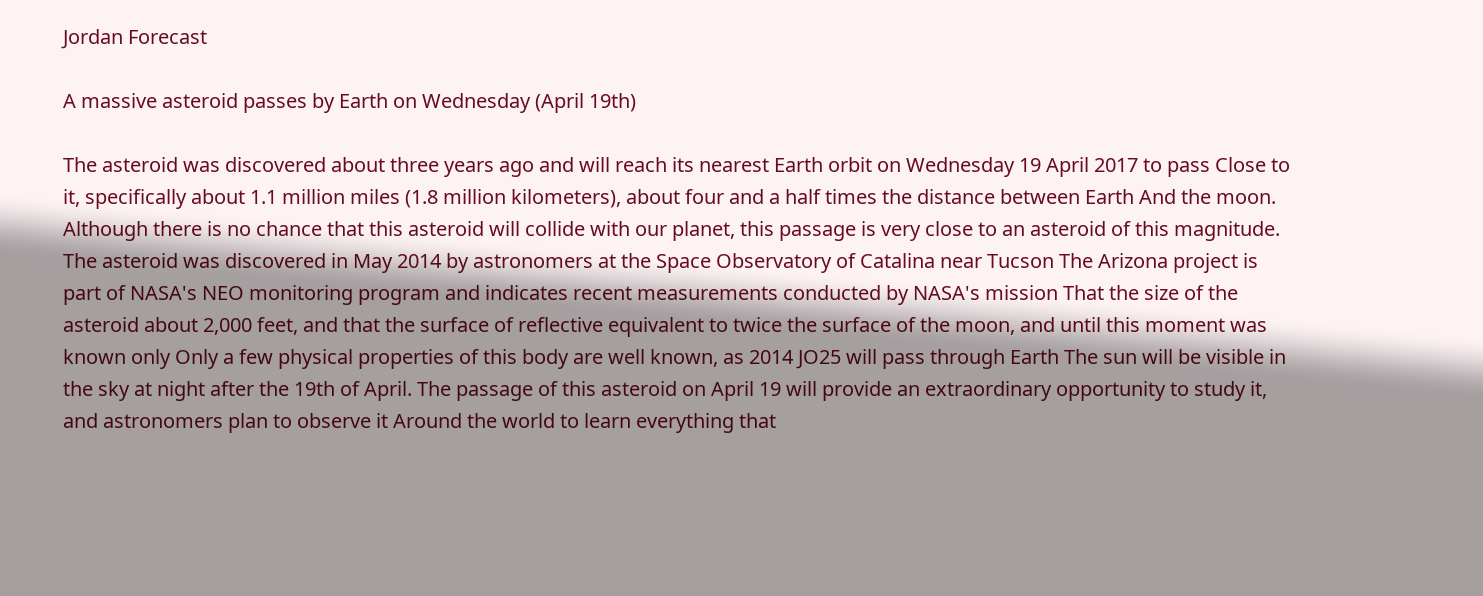Jordan Forecast

A massive asteroid passes by Earth on Wednesday (April 19th)

The asteroid was discovered about three years ago and will reach its nearest Earth orbit on Wednesday 19 April 2017 to pass Close to it, specifically about 1.1 million miles (1.8 million kilometers), about four and a half times the distance between Earth And the moon. Although there is no chance that this asteroid will collide with our planet, this passage is very close to an asteroid of this magnitude. The asteroid was discovered in May 2014 by astronomers at the Space Observatory of Catalina near Tucson The Arizona project is part of NASA's NEO monitoring program and indicates recent measurements conducted by NASA's mission That the size of the asteroid about 2,000 feet, and that the surface of reflective equivalent to twice the surface of the moon, and until this moment was known only Only a few physical properties of this body are well known, as 2014 JO25 will pass through Earth The sun will be visible in the sky at night after the 19th of April. The passage of this asteroid on April 19 will provide an extraordinary opportunity to study it, and astronomers plan to observe it Around the world to learn everything that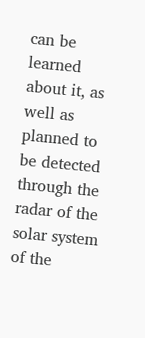can be learned about it, as well as planned to be detected through the radar of the solar system of the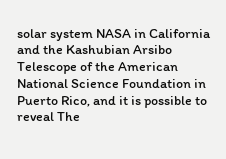solar system NASA in California and the Kashubian Arsibo Telescope of the American National Science Foundation in Puerto Rico, and it is possible to reveal The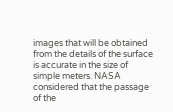images that will be obtained from the details of the surface is accurate in the size of simple meters. NASA considered that the passage of the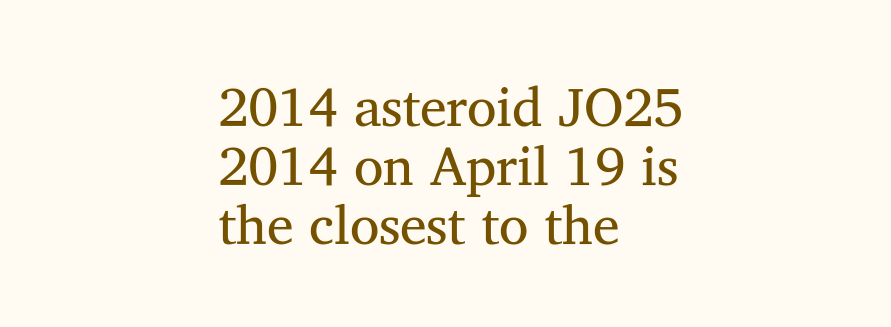2014 asteroid JO25 2014 on April 19 is the closest to the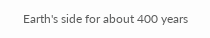Earth's side for about 400 years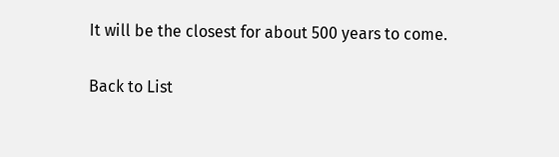It will be the closest for about 500 years to come.

Back to List